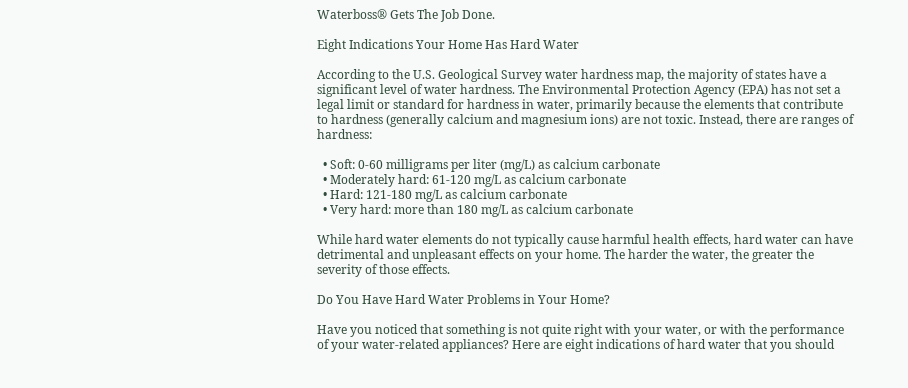Waterboss® Gets The Job Done.

Eight Indications Your Home Has Hard Water

According to the U.S. Geological Survey water hardness map, the majority of states have a significant level of water hardness. The Environmental Protection Agency (EPA) has not set a legal limit or standard for hardness in water, primarily because the elements that contribute to hardness (generally calcium and magnesium ions) are not toxic. Instead, there are ranges of hardness:

  • Soft: 0-60 milligrams per liter (mg/L) as calcium carbonate
  • Moderately hard: 61-120 mg/L as calcium carbonate
  • Hard: 121-180 mg/L as calcium carbonate
  • Very hard: more than 180 mg/L as calcium carbonate

While hard water elements do not typically cause harmful health effects, hard water can have detrimental and unpleasant effects on your home. The harder the water, the greater the severity of those effects.

Do You Have Hard Water Problems in Your Home?

Have you noticed that something is not quite right with your water, or with the performance of your water-related appliances? Here are eight indications of hard water that you should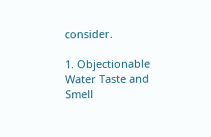consider.

1. Objectionable Water Taste and Smell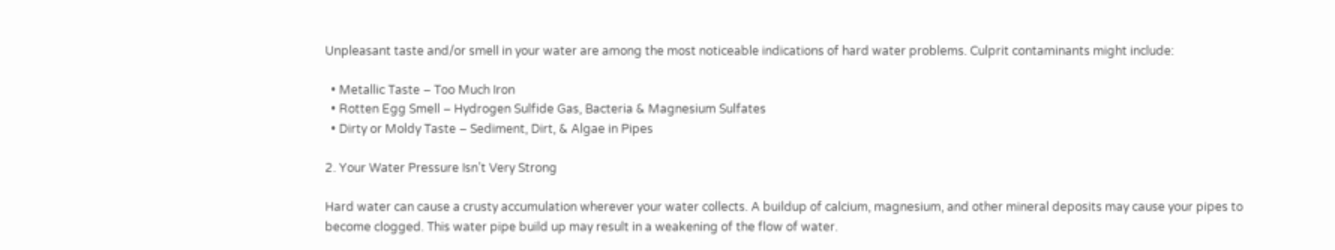Unpleasant taste and/or smell in your water are among the most noticeable indications of hard water problems. Culprit contaminants might include:

  • Metallic Taste – Too Much Iron
  • Rotten Egg Smell – Hydrogen Sulfide Gas, Bacteria & Magnesium Sulfates
  • Dirty or Moldy Taste – Sediment, Dirt, & Algae in Pipes

2. Your Water Pressure Isn’t Very Strong

Hard water can cause a crusty accumulation wherever your water collects. A buildup of calcium, magnesium, and other mineral deposits may cause your pipes to become clogged. This water pipe build up may result in a weakening of the flow of water.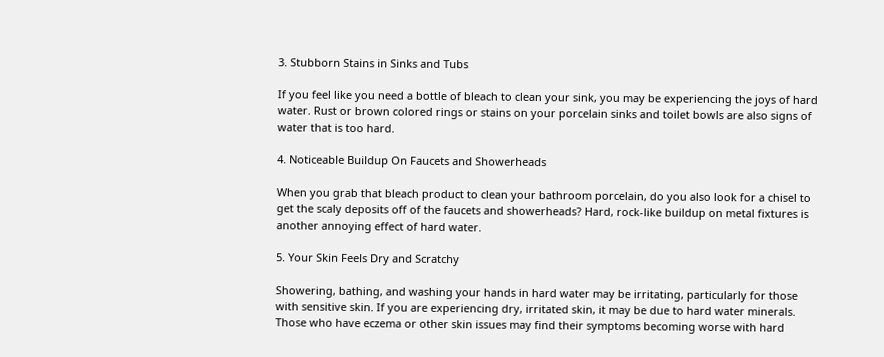3. Stubborn Stains in Sinks and Tubs

If you feel like you need a bottle of bleach to clean your sink, you may be experiencing the joys of hard water. Rust or brown colored rings or stains on your porcelain sinks and toilet bowls are also signs of water that is too hard.

4. Noticeable Buildup On Faucets and Showerheads

When you grab that bleach product to clean your bathroom porcelain, do you also look for a chisel to get the scaly deposits off of the faucets and showerheads? Hard, rock-like buildup on metal fixtures is another annoying effect of hard water.

5. Your Skin Feels Dry and Scratchy

Showering, bathing, and washing your hands in hard water may be irritating, particularly for those with sensitive skin. If you are experiencing dry, irritated skin, it may be due to hard water minerals. Those who have eczema or other skin issues may find their symptoms becoming worse with hard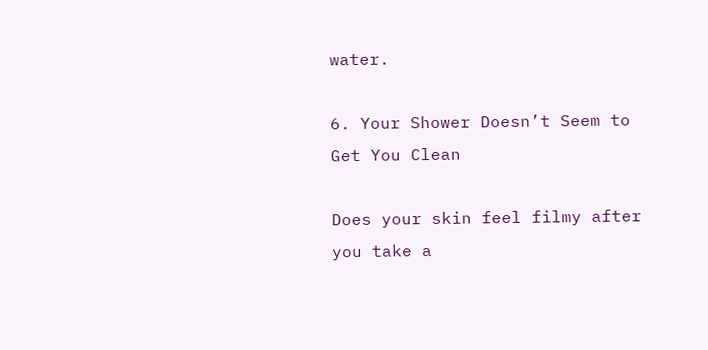water.

6. Your Shower Doesn’t Seem to Get You Clean

Does your skin feel filmy after you take a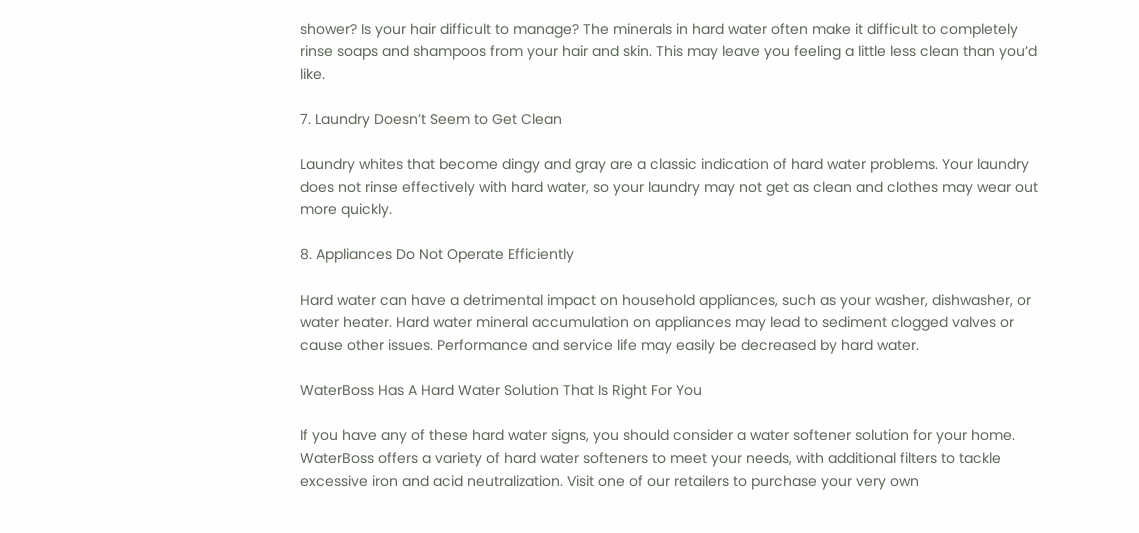shower? Is your hair difficult to manage? The minerals in hard water often make it difficult to completely rinse soaps and shampoos from your hair and skin. This may leave you feeling a little less clean than you’d like.

7. Laundry Doesn’t Seem to Get Clean

Laundry whites that become dingy and gray are a classic indication of hard water problems. Your laundry does not rinse effectively with hard water, so your laundry may not get as clean and clothes may wear out more quickly.

8. Appliances Do Not Operate Efficiently

Hard water can have a detrimental impact on household appliances, such as your washer, dishwasher, or water heater. Hard water mineral accumulation on appliances may lead to sediment clogged valves or cause other issues. Performance and service life may easily be decreased by hard water.

WaterBoss Has A Hard Water Solution That Is Right For You

If you have any of these hard water signs, you should consider a water softener solution for your home. WaterBoss offers a variety of hard water softeners to meet your needs, with additional filters to tackle excessive iron and acid neutralization. Visit one of our retailers to purchase your very own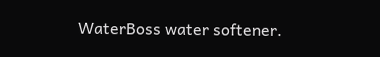WaterBoss water softener.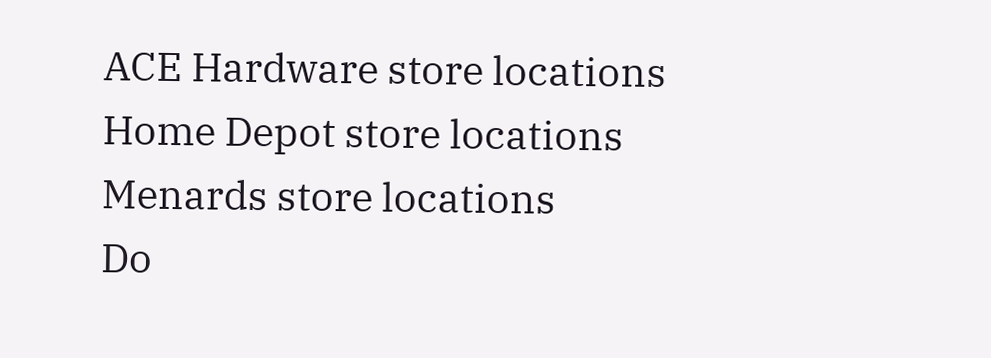ACE Hardware store locations
Home Depot store locations
Menards store locations
Do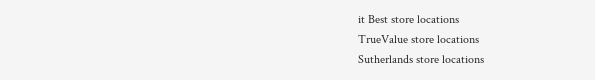it Best store locations
TrueValue store locations
Sutherlands store locations